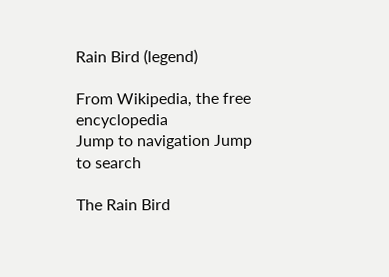Rain Bird (legend)

From Wikipedia, the free encyclopedia
Jump to navigation Jump to search

The Rain Bird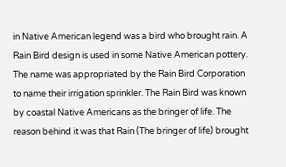in Native American legend was a bird who brought rain. A Rain Bird design is used in some Native American pottery. The name was appropriated by the Rain Bird Corporation to name their irrigation sprinkler. The Rain Bird was known by coastal Native Americans as the bringer of life. The reason behind it was that Rain (The bringer of life) brought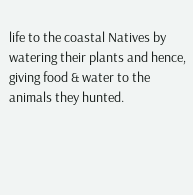life to the coastal Natives by watering their plants and hence, giving food & water to the animals they hunted.